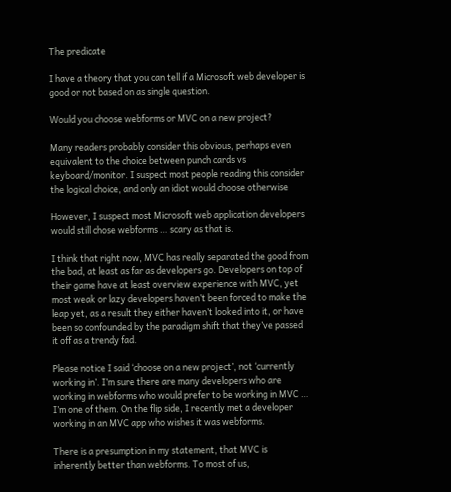The predicate

I have a theory that you can tell if a Microsoft web developer is good or not based on as single question.

Would you choose webforms or MVC on a new project?

Many readers probably consider this obvious, perhaps even equivalent to the choice between punch cards vs keyboard/monitor. I suspect most people reading this consider the logical choice, and only an idiot would choose otherwise

However, I suspect most Microsoft web application developers would still chose webforms … scary as that is.

I think that right now, MVC has really separated the good from the bad, at least as far as developers go. Developers on top of their game have at least overview experience with MVC, yet most weak or lazy developers haven’t been forced to make the leap yet, as a result they either haven’t looked into it, or have been so confounded by the paradigm shift that they’ve passed it off as a trendy fad.

Please notice I said ‘choose on a new project’, not ‘currently working in’. I’m sure there are many developers who are working in webforms who would prefer to be working in MVC … I’m one of them. On the flip side, I recently met a developer working in an MVC app who wishes it was webforms.

There is a presumption in my statement, that MVC is inherently better than webforms. To most of us,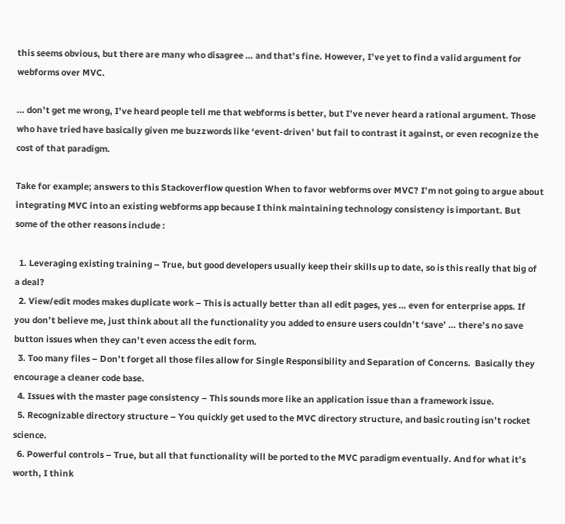this seems obvious, but there are many who disagree … and that’s fine. However, I’ve yet to find a valid argument for webforms over MVC.

… don’t get me wrong, I’ve heard people tell me that webforms is better, but I’ve never heard a rational argument. Those who have tried have basically given me buzzwords like ‘event-driven’ but fail to contrast it against, or even recognize the cost of that paradigm.

Take for example; answers to this Stackoverflow question When to favor webforms over MVC? I’m not going to argue about integrating MVC into an existing webforms app because I think maintaining technology consistency is important. But some of the other reasons include :

  1. Leveraging existing training – True, but good developers usually keep their skills up to date, so is this really that big of a deal?
  2. View/edit modes makes duplicate work – This is actually better than all edit pages, yes … even for enterprise apps. If you don’t believe me, just think about all the functionality you added to ensure users couldn’t ‘save’ … there’s no save button issues when they can’t even access the edit form.
  3. Too many files – Don’t forget all those files allow for Single Responsibility and Separation of Concerns.  Basically they encourage a cleaner code base.
  4. Issues with the master page consistency – This sounds more like an application issue than a framework issue.
  5. Recognizable directory structure – You quickly get used to the MVC directory structure, and basic routing isn’t rocket science.
  6. Powerful controls – True, but all that functionality will be ported to the MVC paradigm eventually. And for what it’s worth, I think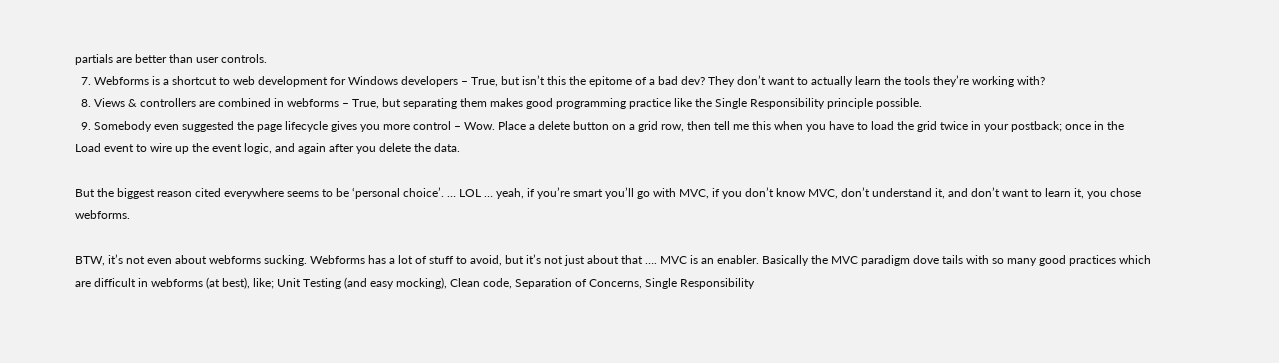partials are better than user controls.
  7. Webforms is a shortcut to web development for Windows developers – True, but isn’t this the epitome of a bad dev? They don’t want to actually learn the tools they’re working with?
  8. Views & controllers are combined in webforms – True, but separating them makes good programming practice like the Single Responsibility principle possible.
  9. Somebody even suggested the page lifecycle gives you more control – Wow. Place a delete button on a grid row, then tell me this when you have to load the grid twice in your postback; once in the Load event to wire up the event logic, and again after you delete the data.

But the biggest reason cited everywhere seems to be ‘personal choice’. … LOL … yeah, if you’re smart you’ll go with MVC, if you don’t know MVC, don’t understand it, and don’t want to learn it, you chose webforms.

BTW, it’s not even about webforms sucking. Webforms has a lot of stuff to avoid, but it’s not just about that …. MVC is an enabler. Basically the MVC paradigm dove tails with so many good practices which are difficult in webforms (at best), like; Unit Testing (and easy mocking), Clean code, Separation of Concerns, Single Responsibility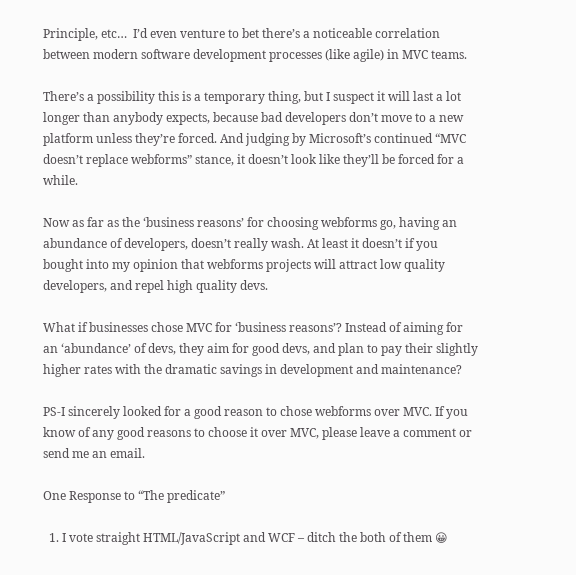Principle, etc…  I’d even venture to bet there’s a noticeable correlation between modern software development processes (like agile) in MVC teams.

There’s a possibility this is a temporary thing, but I suspect it will last a lot longer than anybody expects, because bad developers don’t move to a new platform unless they’re forced. And judging by Microsoft’s continued “MVC doesn’t replace webforms” stance, it doesn’t look like they’ll be forced for a while.

Now as far as the ‘business reasons’ for choosing webforms go, having an abundance of developers, doesn’t really wash. At least it doesn’t if you bought into my opinion that webforms projects will attract low quality developers, and repel high quality devs.

What if businesses chose MVC for ‘business reasons’? Instead of aiming for an ‘abundance’ of devs, they aim for good devs, and plan to pay their slightly higher rates with the dramatic savings in development and maintenance?

PS-I sincerely looked for a good reason to chose webforms over MVC. If you know of any good reasons to choose it over MVC, please leave a comment or send me an email.

One Response to “The predicate”

  1. I vote straight HTML/JavaScript and WCF – ditch the both of them 😀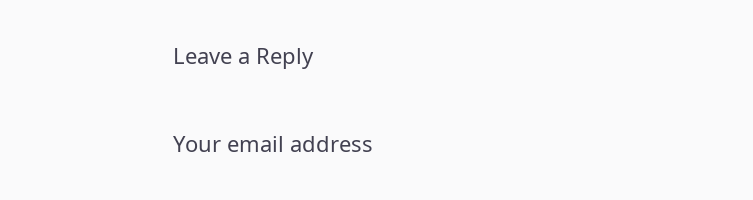Leave a Reply

Your email address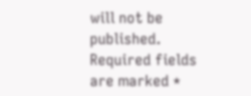will not be published. Required fields are marked *